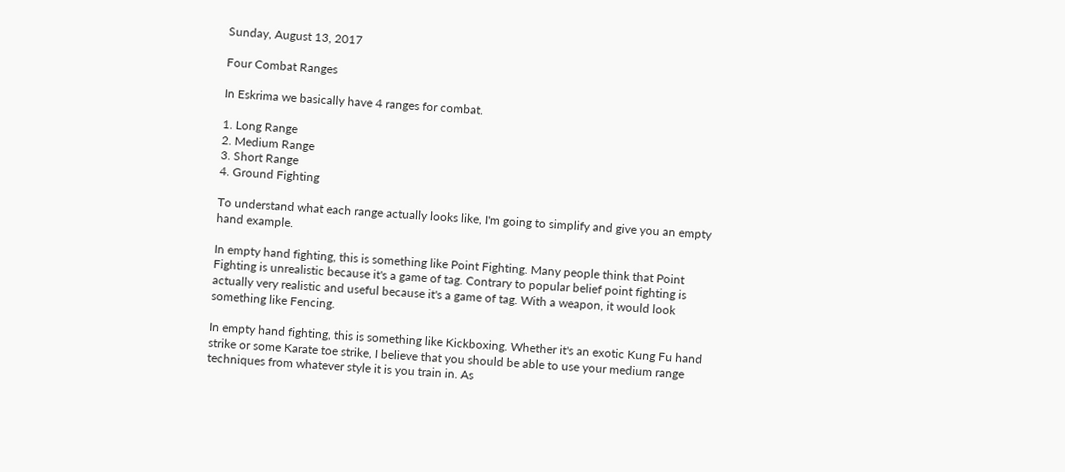Sunday, August 13, 2017

Four Combat Ranges

In Eskrima we basically have 4 ranges for combat.

1. Long Range
2. Medium Range
3. Short Range
4. Ground Fighting

To understand what each range actually looks like, I'm going to simplify and give you an empty hand example.

In empty hand fighting, this is something like Point Fighting. Many people think that Point Fighting is unrealistic because it's a game of tag. Contrary to popular belief point fighting is actually very realistic and useful because it's a game of tag. With a weapon, it would look something like Fencing.

In empty hand fighting, this is something like Kickboxing. Whether it's an exotic Kung Fu hand strike or some Karate toe strike, I believe that you should be able to use your medium range techniques from whatever style it is you train in. As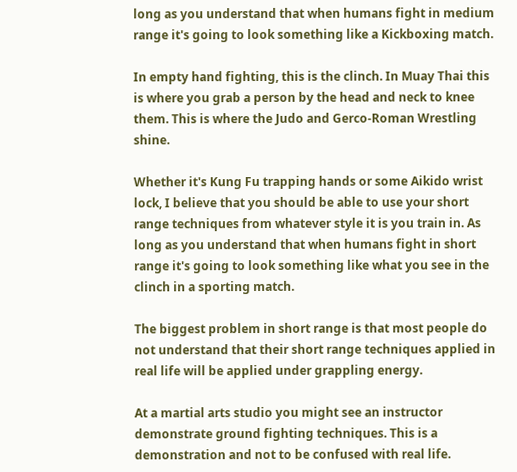long as you understand that when humans fight in medium range it's going to look something like a Kickboxing match.

In empty hand fighting, this is the clinch. In Muay Thai this is where you grab a person by the head and neck to knee them. This is where the Judo and Gerco-Roman Wrestling shine.

Whether it's Kung Fu trapping hands or some Aikido wrist lock, I believe that you should be able to use your short range techniques from whatever style it is you train in. As long as you understand that when humans fight in short range it's going to look something like what you see in the clinch in a sporting match.

The biggest problem in short range is that most people do not understand that their short range techniques applied in real life will be applied under grappling energy.

At a martial arts studio you might see an instructor demonstrate ground fighting techniques. This is a demonstration and not to be confused with real life.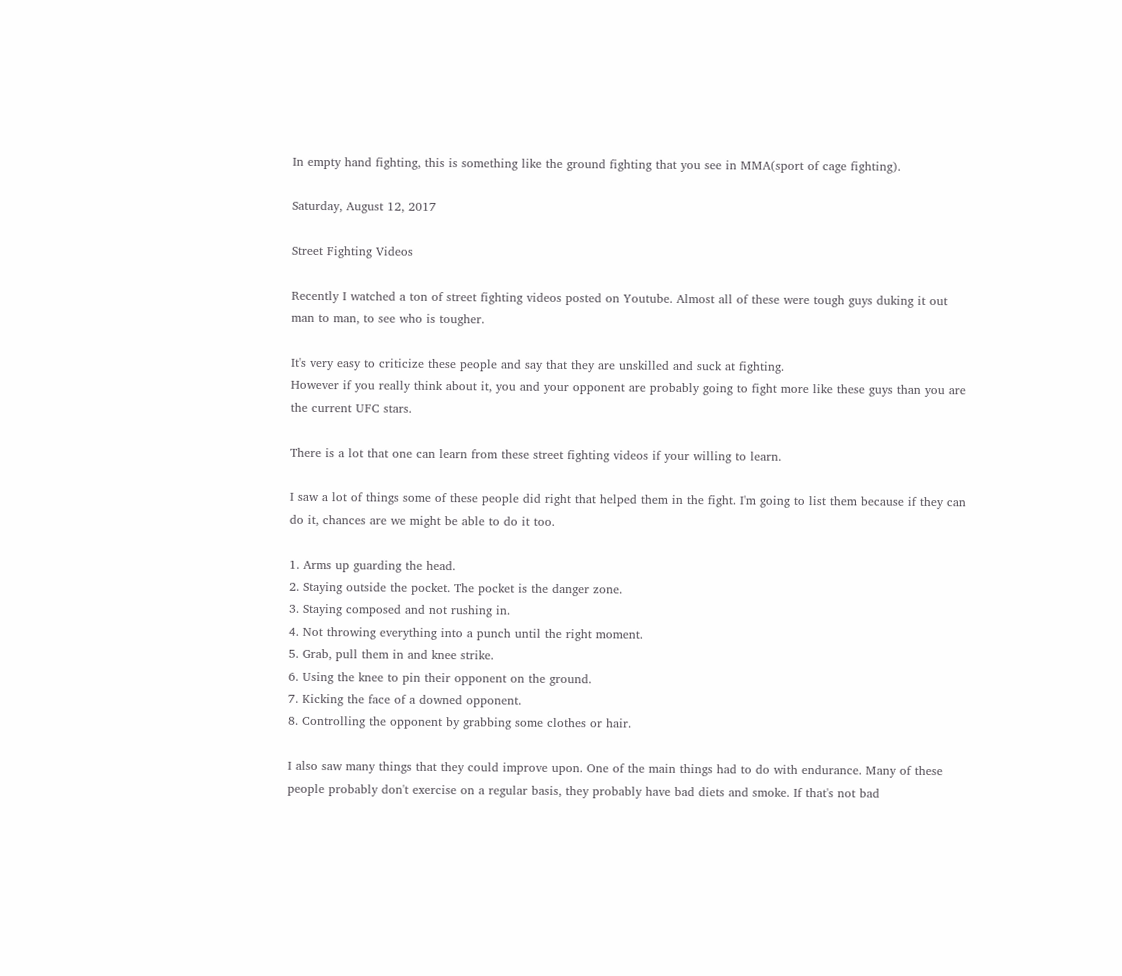In empty hand fighting, this is something like the ground fighting that you see in MMA(sport of cage fighting).

Saturday, August 12, 2017

Street Fighting Videos

Recently I watched a ton of street fighting videos posted on Youtube. Almost all of these were tough guys duking it out man to man, to see who is tougher.

It's very easy to criticize these people and say that they are unskilled and suck at fighting.
However if you really think about it, you and your opponent are probably going to fight more like these guys than you are the current UFC stars.

There is a lot that one can learn from these street fighting videos if your willing to learn.

I saw a lot of things some of these people did right that helped them in the fight. I'm going to list them because if they can do it, chances are we might be able to do it too.

1. Arms up guarding the head.
2. Staying outside the pocket. The pocket is the danger zone.
3. Staying composed and not rushing in.
4. Not throwing everything into a punch until the right moment.
5. Grab, pull them in and knee strike.
6. Using the knee to pin their opponent on the ground.
7. Kicking the face of a downed opponent.
8. Controlling the opponent by grabbing some clothes or hair.

I also saw many things that they could improve upon. One of the main things had to do with endurance. Many of these people probably don't exercise on a regular basis, they probably have bad diets and smoke. If that's not bad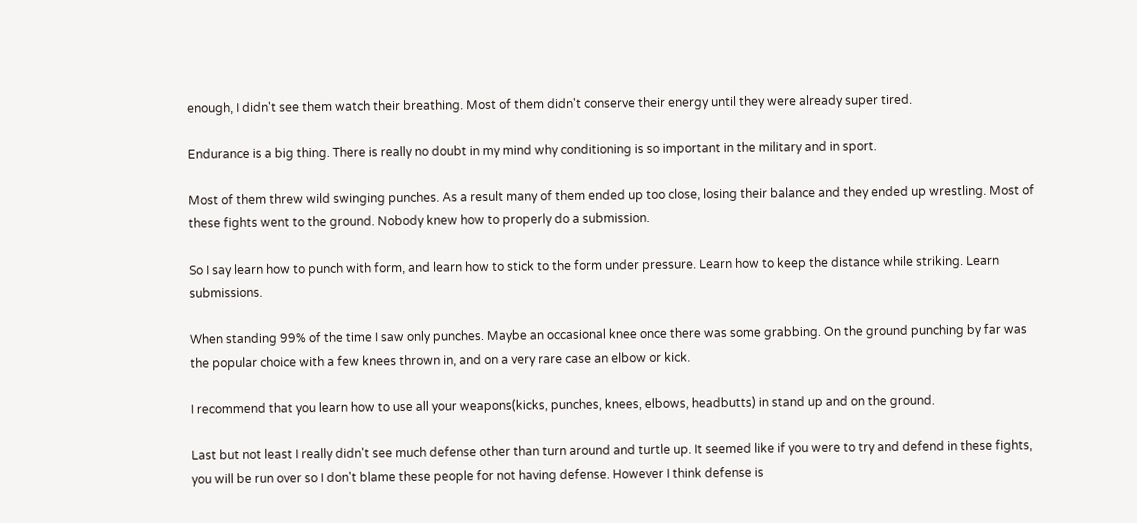enough, I didn't see them watch their breathing. Most of them didn't conserve their energy until they were already super tired.

Endurance is a big thing. There is really no doubt in my mind why conditioning is so important in the military and in sport.

Most of them threw wild swinging punches. As a result many of them ended up too close, losing their balance and they ended up wrestling. Most of these fights went to the ground. Nobody knew how to properly do a submission.

So I say learn how to punch with form, and learn how to stick to the form under pressure. Learn how to keep the distance while striking. Learn submissions.

When standing 99% of the time I saw only punches. Maybe an occasional knee once there was some grabbing. On the ground punching by far was the popular choice with a few knees thrown in, and on a very rare case an elbow or kick.

I recommend that you learn how to use all your weapons(kicks, punches, knees, elbows, headbutts) in stand up and on the ground.

Last but not least I really didn't see much defense other than turn around and turtle up. It seemed like if you were to try and defend in these fights, you will be run over so I don't blame these people for not having defense. However I think defense is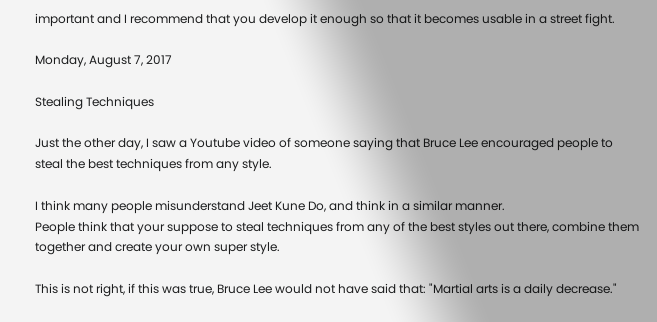important and I recommend that you develop it enough so that it becomes usable in a street fight.

Monday, August 7, 2017

Stealing Techniques

Just the other day, I saw a Youtube video of someone saying that Bruce Lee encouraged people to steal the best techniques from any style.

I think many people misunderstand Jeet Kune Do, and think in a similar manner.
People think that your suppose to steal techniques from any of the best styles out there, combine them together and create your own super style.

This is not right, if this was true, Bruce Lee would not have said that: "Martial arts is a daily decrease."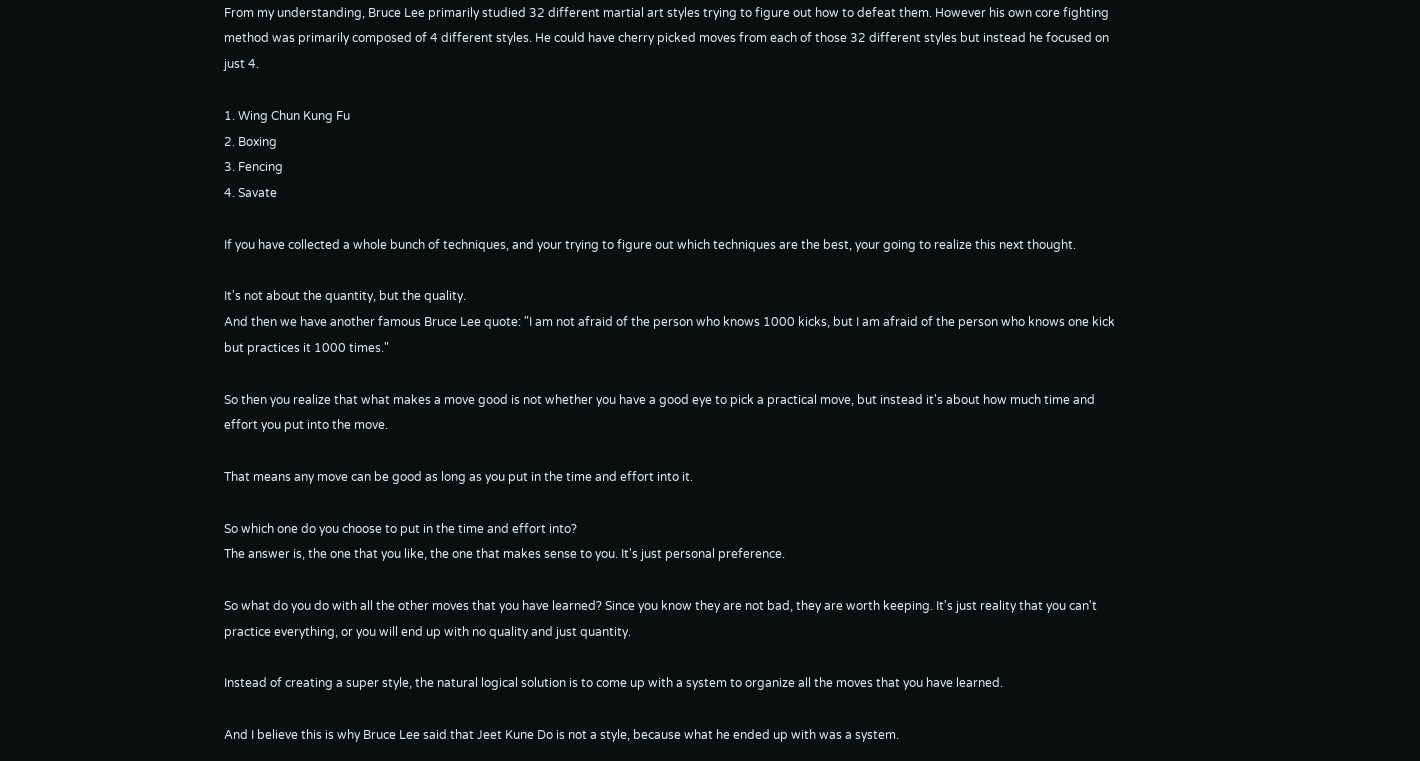From my understanding, Bruce Lee primarily studied 32 different martial art styles trying to figure out how to defeat them. However his own core fighting method was primarily composed of 4 different styles. He could have cherry picked moves from each of those 32 different styles but instead he focused on just 4.

1. Wing Chun Kung Fu
2. Boxing
3. Fencing
4. Savate

If you have collected a whole bunch of techniques, and your trying to figure out which techniques are the best, your going to realize this next thought.

It's not about the quantity, but the quality.
And then we have another famous Bruce Lee quote: "I am not afraid of the person who knows 1000 kicks, but I am afraid of the person who knows one kick but practices it 1000 times."

So then you realize that what makes a move good is not whether you have a good eye to pick a practical move, but instead it's about how much time and effort you put into the move.

That means any move can be good as long as you put in the time and effort into it.

So which one do you choose to put in the time and effort into?
The answer is, the one that you like, the one that makes sense to you. It's just personal preference.

So what do you do with all the other moves that you have learned? Since you know they are not bad, they are worth keeping. It's just reality that you can't practice everything, or you will end up with no quality and just quantity.

Instead of creating a super style, the natural logical solution is to come up with a system to organize all the moves that you have learned.

And I believe this is why Bruce Lee said that Jeet Kune Do is not a style, because what he ended up with was a system.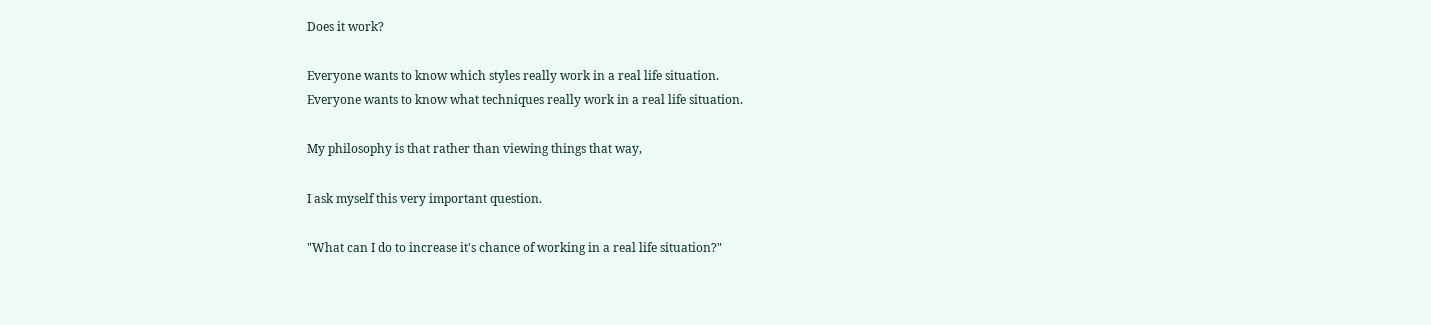Does it work?

Everyone wants to know which styles really work in a real life situation.
Everyone wants to know what techniques really work in a real life situation.

My philosophy is that rather than viewing things that way,

I ask myself this very important question.

"What can I do to increase it's chance of working in a real life situation?"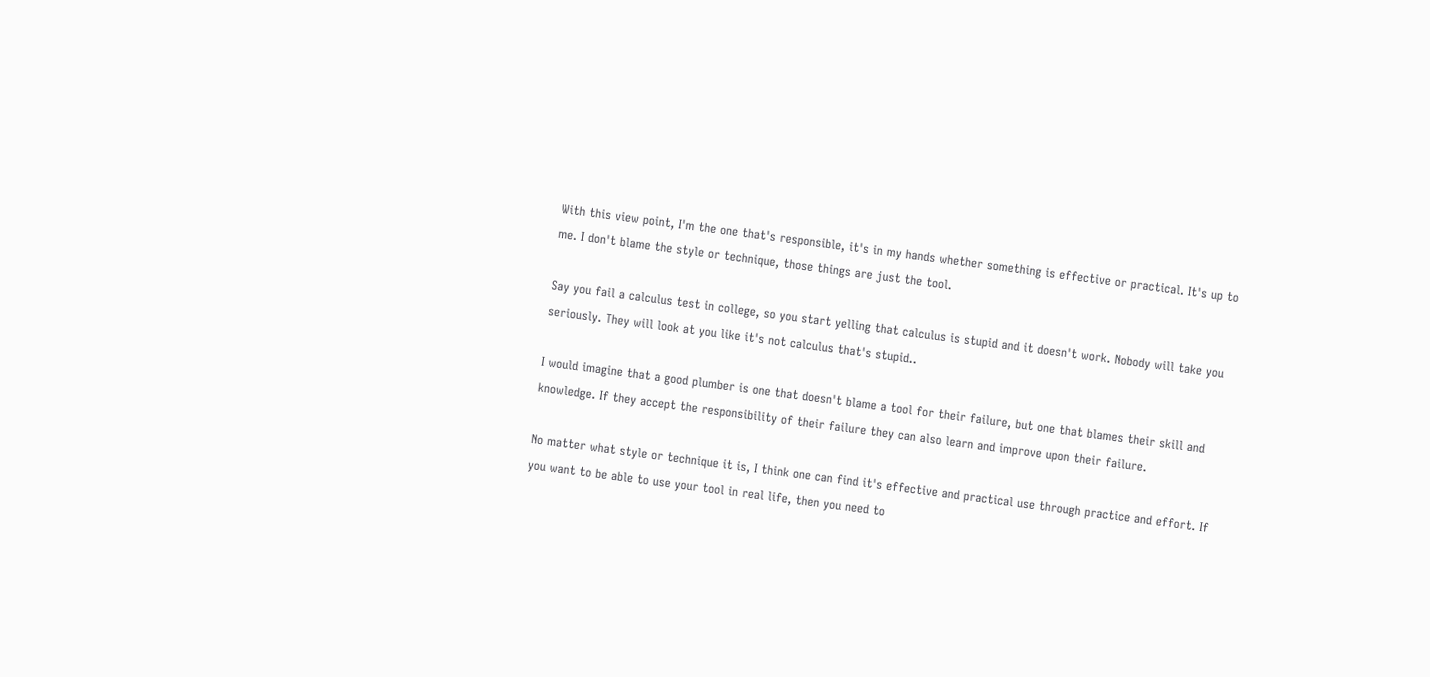With this view point, I'm the one that's responsible, it's in my hands whether something is effective or practical. It's up to me. I don't blame the style or technique, those things are just the tool.

Say you fail a calculus test in college, so you start yelling that calculus is stupid and it doesn't work. Nobody will take you seriously. They will look at you like it's not calculus that's stupid..

I would imagine that a good plumber is one that doesn't blame a tool for their failure, but one that blames their skill and knowledge. If they accept the responsibility of their failure they can also learn and improve upon their failure.

No matter what style or technique it is, I think one can find it's effective and practical use through practice and effort. If you want to be able to use your tool in real life, then you need to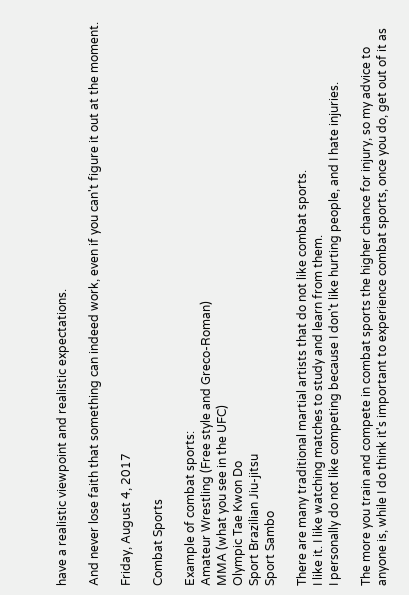have a realistic viewpoint and realistic expectations.

And never lose faith that something can indeed work, even if you can't figure it out at the moment.

Friday, August 4, 2017

Combat Sports

Example of combat sports:
Amateur Wrestling (Free style and Greco-Roman)
MMA (what you see in the UFC)
Olympic Tae Kwon Do
Sport Brazilian Jiu-jitsu
Sport Sambo

There are many traditional martial artists that do not like combat sports.
I like it. I like watching matches to study and learn from them.
I personally do not like competing because I don't like hurting people, and I hate injuries.

The more you train and compete in combat sports the higher chance for injury, so my advice to anyone is, while I do think it's important to experience combat sports, once you do, get out of it as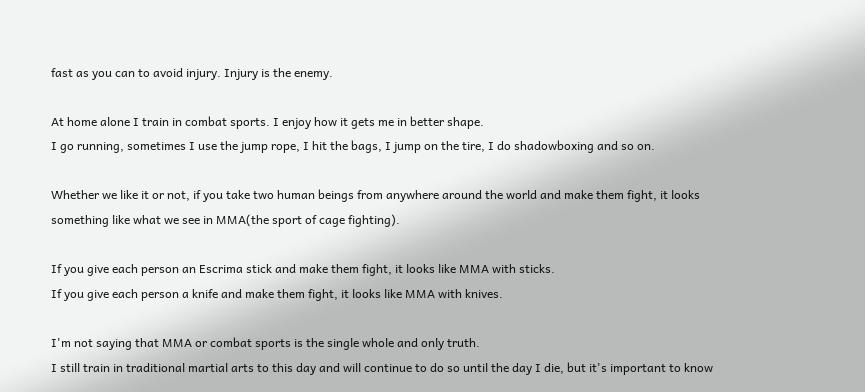fast as you can to avoid injury. Injury is the enemy.

At home alone I train in combat sports. I enjoy how it gets me in better shape.
I go running, sometimes I use the jump rope, I hit the bags, I jump on the tire, I do shadowboxing and so on.

Whether we like it or not, if you take two human beings from anywhere around the world and make them fight, it looks something like what we see in MMA(the sport of cage fighting).

If you give each person an Escrima stick and make them fight, it looks like MMA with sticks.
If you give each person a knife and make them fight, it looks like MMA with knives.

I'm not saying that MMA or combat sports is the single whole and only truth.
I still train in traditional martial arts to this day and will continue to do so until the day I die, but it's important to know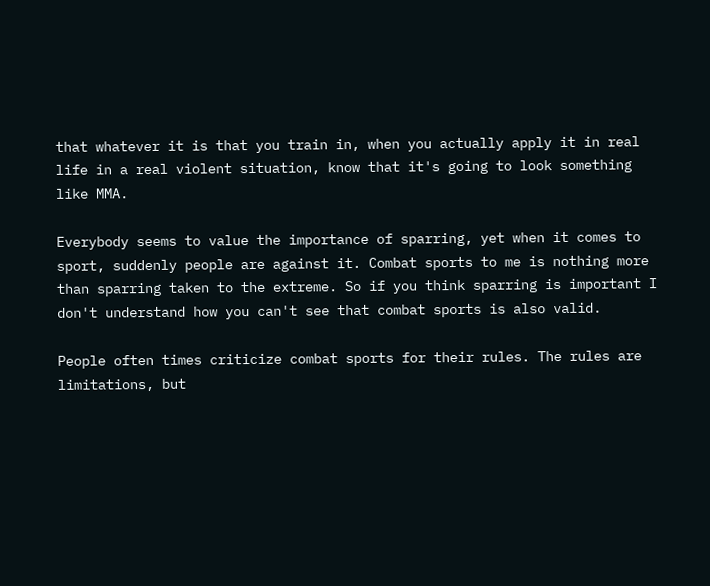that whatever it is that you train in, when you actually apply it in real life in a real violent situation, know that it's going to look something like MMA.

Everybody seems to value the importance of sparring, yet when it comes to sport, suddenly people are against it. Combat sports to me is nothing more than sparring taken to the extreme. So if you think sparring is important I don't understand how you can't see that combat sports is also valid.

People often times criticize combat sports for their rules. The rules are limitations, but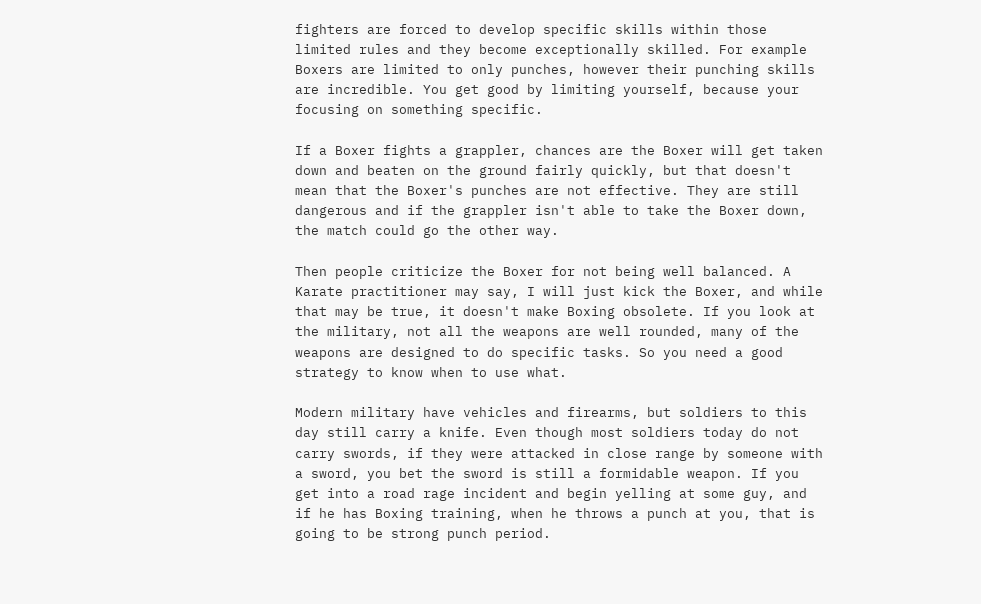fighters are forced to develop specific skills within those limited rules and they become exceptionally skilled. For example Boxers are limited to only punches, however their punching skills are incredible. You get good by limiting yourself, because your focusing on something specific.

If a Boxer fights a grappler, chances are the Boxer will get taken down and beaten on the ground fairly quickly, but that doesn't mean that the Boxer's punches are not effective. They are still dangerous and if the grappler isn't able to take the Boxer down, the match could go the other way.

Then people criticize the Boxer for not being well balanced. A Karate practitioner may say, I will just kick the Boxer, and while that may be true, it doesn't make Boxing obsolete. If you look at the military, not all the weapons are well rounded, many of the weapons are designed to do specific tasks. So you need a good strategy to know when to use what.

Modern military have vehicles and firearms, but soldiers to this day still carry a knife. Even though most soldiers today do not carry swords, if they were attacked in close range by someone with a sword, you bet the sword is still a formidable weapon. If you get into a road rage incident and begin yelling at some guy, and if he has Boxing training, when he throws a punch at you, that is going to be strong punch period.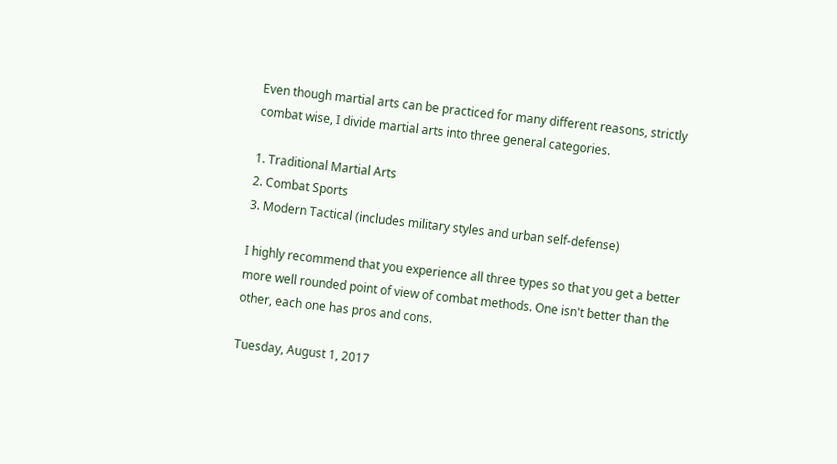Even though martial arts can be practiced for many different reasons, strictly combat wise, I divide martial arts into three general categories.

1. Traditional Martial Arts
2. Combat Sports
3. Modern Tactical (includes military styles and urban self-defense)

I highly recommend that you experience all three types so that you get a better more well rounded point of view of combat methods. One isn't better than the other, each one has pros and cons.

Tuesday, August 1, 2017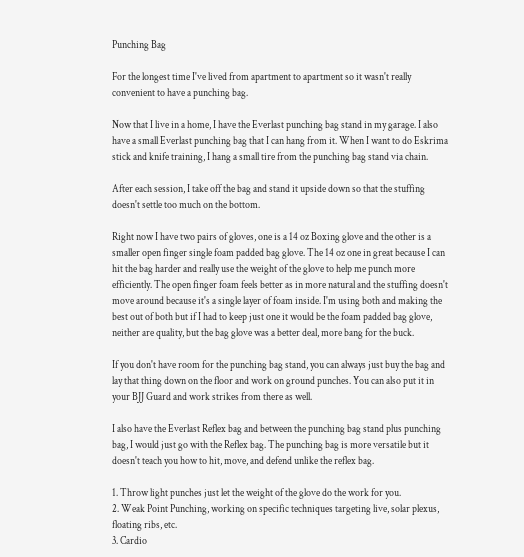Punching Bag

For the longest time I've lived from apartment to apartment so it wasn't really convenient to have a punching bag.

Now that I live in a home, I have the Everlast punching bag stand in my garage. I also have a small Everlast punching bag that I can hang from it. When I want to do Eskrima stick and knife training, I hang a small tire from the punching bag stand via chain.

After each session, I take off the bag and stand it upside down so that the stuffing doesn't settle too much on the bottom.

Right now I have two pairs of gloves, one is a 14 oz Boxing glove and the other is a smaller open finger single foam padded bag glove. The 14 oz one in great because I can hit the bag harder and really use the weight of the glove to help me punch more efficiently. The open finger foam feels better as in more natural and the stuffing doesn't move around because it's a single layer of foam inside. I'm using both and making the best out of both but if I had to keep just one it would be the foam padded bag glove, neither are quality, but the bag glove was a better deal, more bang for the buck.

If you don't have room for the punching bag stand, you can always just buy the bag and lay that thing down on the floor and work on ground punches. You can also put it in your BJJ Guard and work strikes from there as well.

I also have the Everlast Reflex bag and between the punching bag stand plus punching bag, I would just go with the Reflex bag. The punching bag is more versatile but it doesn't teach you how to hit, move, and defend unlike the reflex bag.

1. Throw light punches just let the weight of the glove do the work for you.
2. Weak Point Punching, working on specific techniques targeting live, solar plexus, floating ribs, etc.
3. Cardio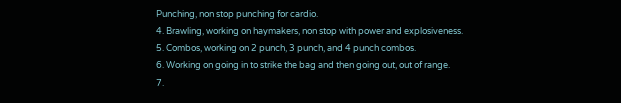Punching, non stop punching for cardio.
4. Brawling, working on haymakers, non stop with power and explosiveness.
5. Combos, working on 2 punch, 3 punch, and 4 punch combos.
6. Working on going in to strike the bag and then going out, out of range.
7.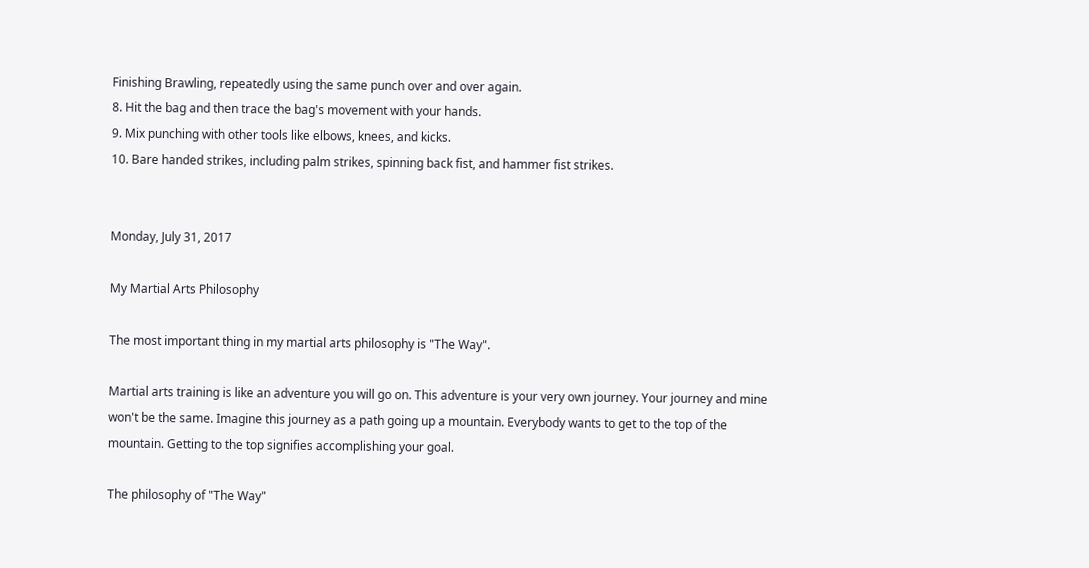Finishing Brawling, repeatedly using the same punch over and over again.
8. Hit the bag and then trace the bag's movement with your hands.
9. Mix punching with other tools like elbows, knees, and kicks.
10. Bare handed strikes, including palm strikes, spinning back fist, and hammer fist strikes.


Monday, July 31, 2017

My Martial Arts Philosophy

The most important thing in my martial arts philosophy is "The Way".

Martial arts training is like an adventure you will go on. This adventure is your very own journey. Your journey and mine won't be the same. Imagine this journey as a path going up a mountain. Everybody wants to get to the top of the mountain. Getting to the top signifies accomplishing your goal.

The philosophy of "The Way"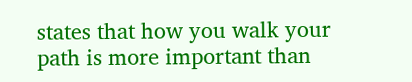states that how you walk your path is more important than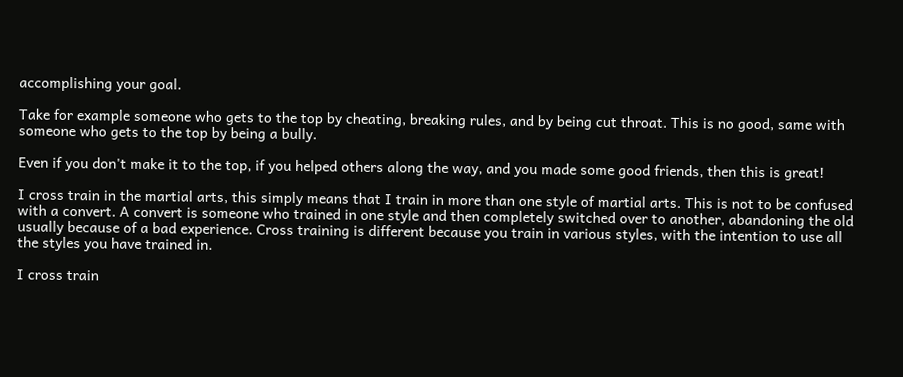accomplishing your goal.

Take for example someone who gets to the top by cheating, breaking rules, and by being cut throat. This is no good, same with someone who gets to the top by being a bully.

Even if you don't make it to the top, if you helped others along the way, and you made some good friends, then this is great!

I cross train in the martial arts, this simply means that I train in more than one style of martial arts. This is not to be confused with a convert. A convert is someone who trained in one style and then completely switched over to another, abandoning the old usually because of a bad experience. Cross training is different because you train in various styles, with the intention to use all the styles you have trained in.

I cross train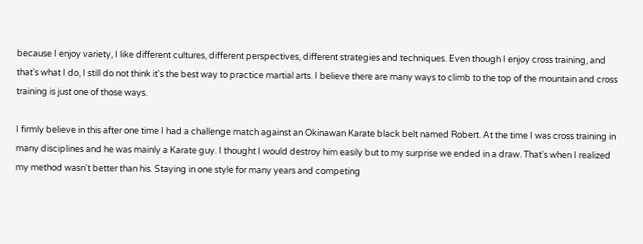because I enjoy variety, I like different cultures, different perspectives, different strategies and techniques. Even though I enjoy cross training, and that's what I do, I still do not think it's the best way to practice martial arts. I believe there are many ways to climb to the top of the mountain and cross training is just one of those ways.

I firmly believe in this after one time I had a challenge match against an Okinawan Karate black belt named Robert. At the time I was cross training in many disciplines and he was mainly a Karate guy. I thought I would destroy him easily but to my surprise we ended in a draw. That's when I realized my method wasn't better than his. Staying in one style for many years and competing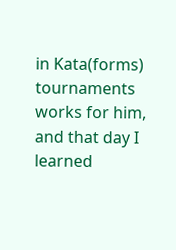in Kata(forms) tournaments works for him, and that day I learned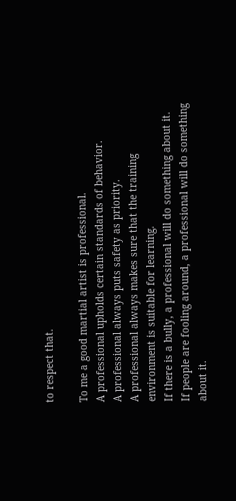to respect that.

To me a good martial artist is professional.
A professional upholds certain standards of behavior.
A professional always puts safety as priority.
A professional always makes sure that the training environment is suitable for learning.
If there is a bully, a professional will do something about it.
If people are fooling around, a professional will do something about it.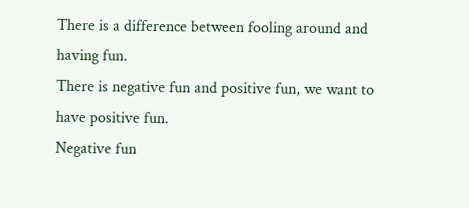There is a difference between fooling around and having fun.
There is negative fun and positive fun, we want to have positive fun.
Negative fun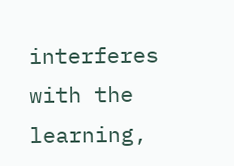interferes with the learning,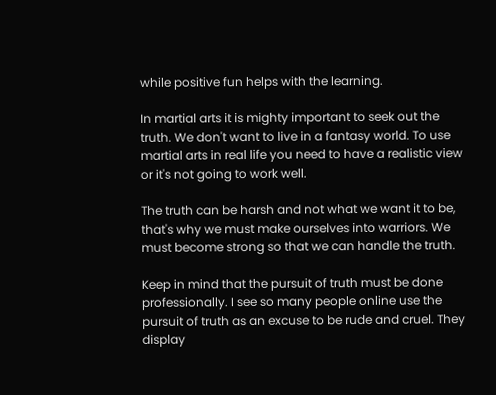while positive fun helps with the learning.

In martial arts it is mighty important to seek out the truth. We don't want to live in a fantasy world. To use martial arts in real life you need to have a realistic view or it's not going to work well.

The truth can be harsh and not what we want it to be, that's why we must make ourselves into warriors. We must become strong so that we can handle the truth.

Keep in mind that the pursuit of truth must be done professionally. I see so many people online use the pursuit of truth as an excuse to be rude and cruel. They display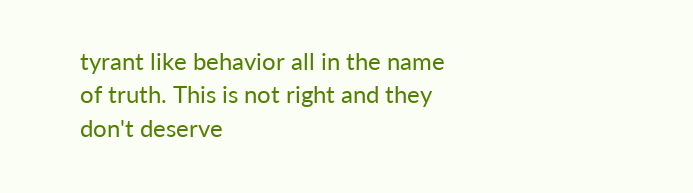tyrant like behavior all in the name of truth. This is not right and they don't deserve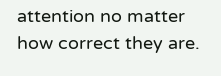attention no matter how correct they are.